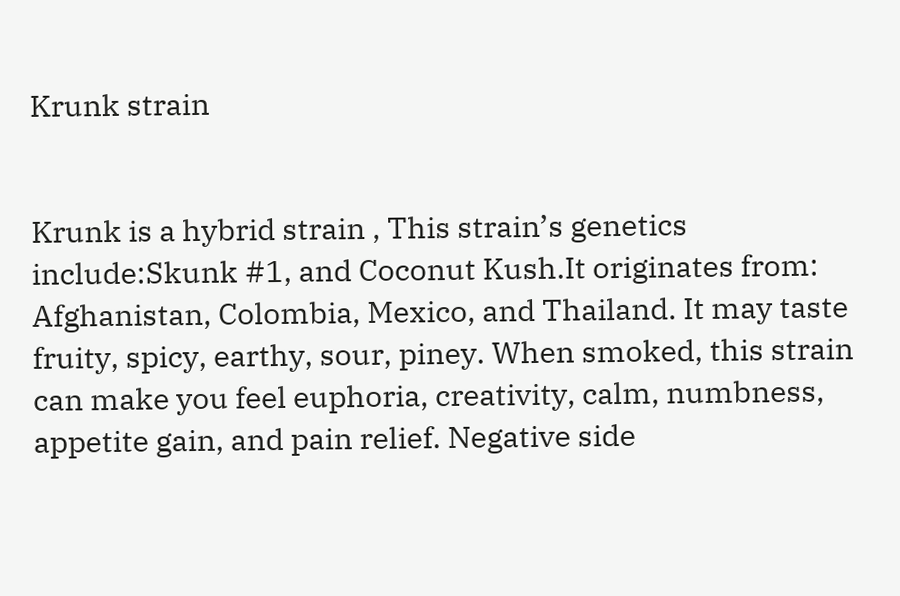Krunk strain


Krunk is a hybrid strain , This strain’s genetics include:Skunk #1, and Coconut Kush.It originates from: Afghanistan, Colombia, Mexico, and Thailand. It may taste fruity, spicy, earthy, sour, piney. When smoked, this strain can make you feel euphoria, creativity, calm, numbness, appetite gain, and pain relief. Negative side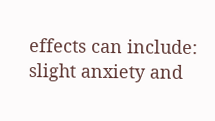effects can include: slight anxiety and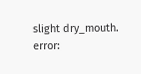slight dry_mouth.
error: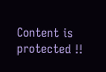Content is protected !!